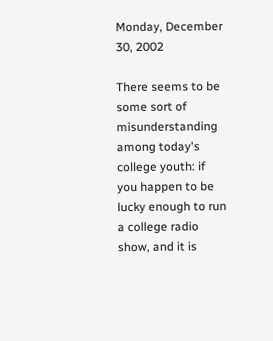Monday, December 30, 2002

There seems to be some sort of misunderstanding among today's college youth: if you happen to be lucky enough to run a college radio show, and it is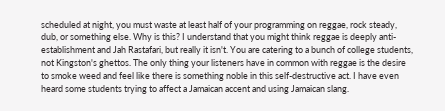scheduled at night, you must waste at least half of your programming on reggae, rock steady, dub, or something else. Why is this? I understand that you might think reggae is deeply anti-establishment and Jah Rastafari, but really it isn't. You are catering to a bunch of college students, not Kingston's ghettos. The only thing your listeners have in common with reggae is the desire to smoke weed and feel like there is something noble in this self-destructive act. I have even heard some students trying to affect a Jamaican accent and using Jamaican slang.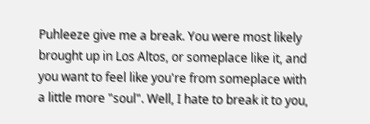Puhleeze give me a break. You were most likely brought up in Los Altos, or someplace like it, and you want to feel like you're from someplace with a little more "soul". Well, I hate to break it to you,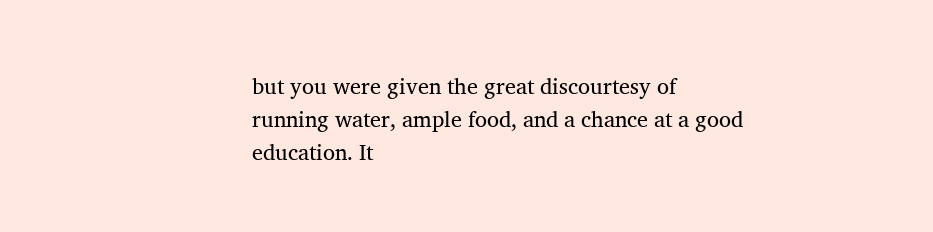but you were given the great discourtesy of running water, ample food, and a chance at a good education. It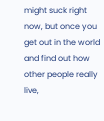might suck right now, but once you get out in the world and find out how other people really live,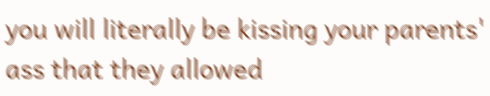you will literally be kissing your parents' ass that they allowed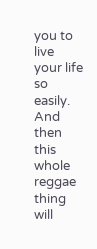you to live your life so easily. And then this whole reggae thing will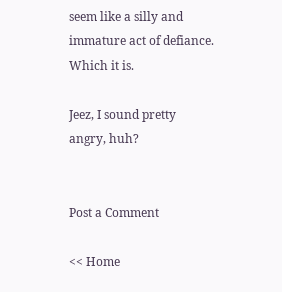seem like a silly and immature act of defiance. Which it is.

Jeez, I sound pretty angry, huh?


Post a Comment

<< Home